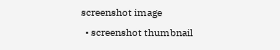screenshot image
  • screenshot thumbnail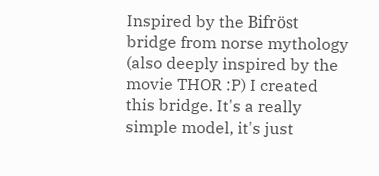Inspired by the Bifröst bridge from norse mythology (also deeply inspired by the movie THOR :P) I created this bridge. It's a really simple model, it's just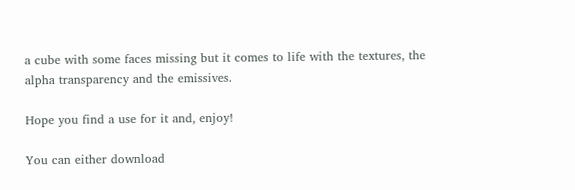a cube with some faces missing but it comes to life with the textures, the alpha transparency and the emissives.

Hope you find a use for it and, enjoy!

You can either download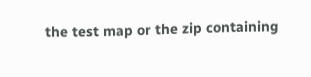the test map or the zip containing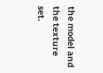the model and the texture set.